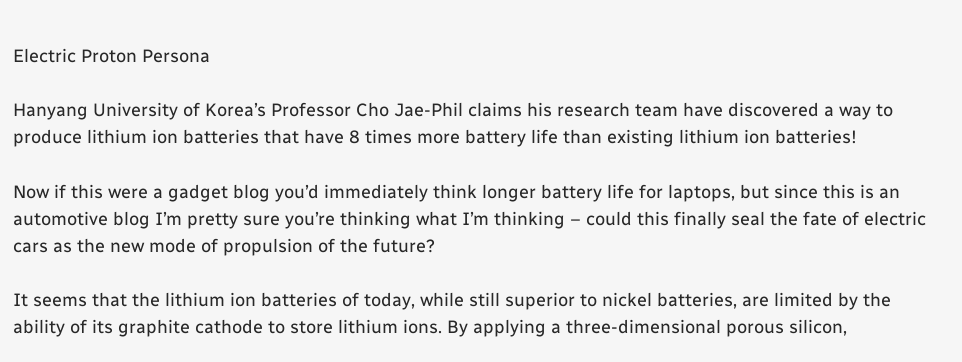Electric Proton Persona

Hanyang University of Korea’s Professor Cho Jae-Phil claims his research team have discovered a way to produce lithium ion batteries that have 8 times more battery life than existing lithium ion batteries!

Now if this were a gadget blog you’d immediately think longer battery life for laptops, but since this is an automotive blog I’m pretty sure you’re thinking what I’m thinking – could this finally seal the fate of electric cars as the new mode of propulsion of the future?

It seems that the lithium ion batteries of today, while still superior to nickel batteries, are limited by the ability of its graphite cathode to store lithium ions. By applying a three-dimensional porous silicon,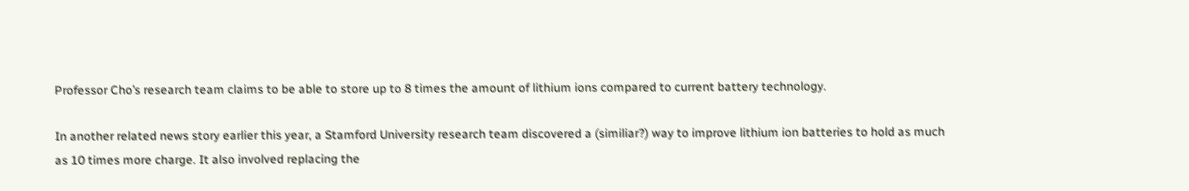Professor Cho’s research team claims to be able to store up to 8 times the amount of lithium ions compared to current battery technology.

In another related news story earlier this year, a Stamford University research team discovered a (similiar?) way to improve lithium ion batteries to hold as much as 10 times more charge. It also involved replacing the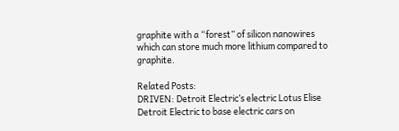graphite with a “forest” of silicon nanowires which can store much more lithium compared to graphite.

Related Posts:
DRIVEN: Detroit Electric’s electric Lotus Elise
Detroit Electric to base electric cars on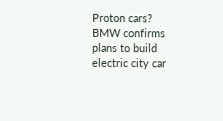Proton cars?
BMW confirms plans to build electric city car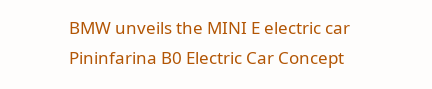BMW unveils the MINI E electric car
Pininfarina B0 Electric Car Concept